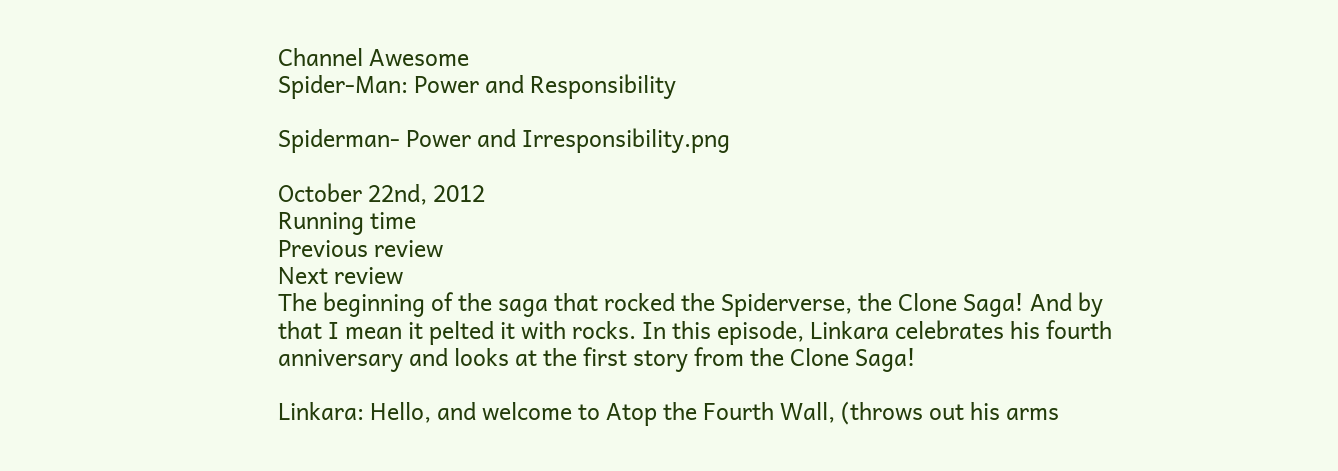Channel Awesome
Spider-Man: Power and Responsibility

Spiderman- Power and Irresponsibility.png

October 22nd, 2012
Running time
Previous review
Next review
The beginning of the saga that rocked the Spiderverse, the Clone Saga! And by that I mean it pelted it with rocks. In this episode, Linkara celebrates his fourth anniversary and looks at the first story from the Clone Saga!

Linkara: Hello, and welcome to Atop the Fourth Wall, (throws out his arms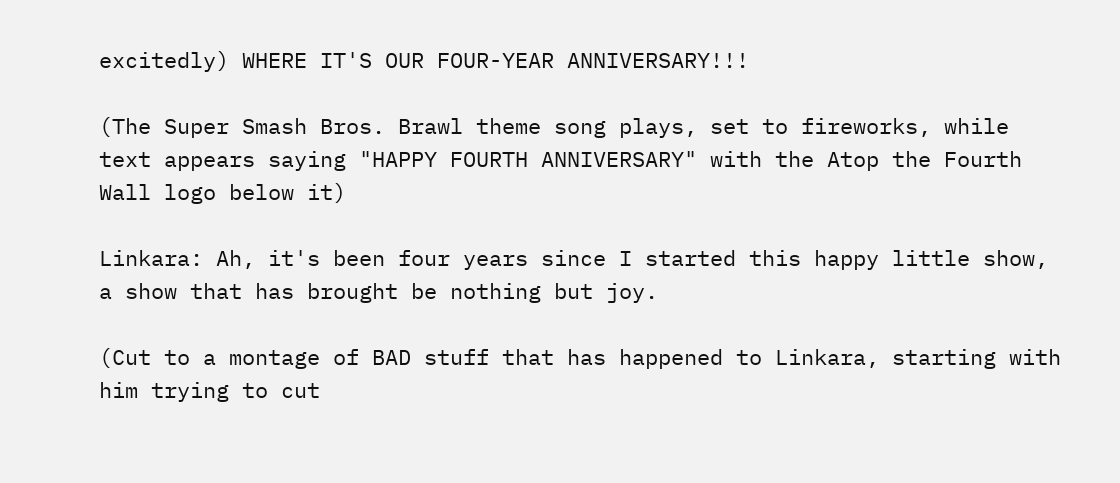excitedly) WHERE IT'S OUR FOUR-YEAR ANNIVERSARY!!!

(The Super Smash Bros. Brawl theme song plays, set to fireworks, while text appears saying "HAPPY FOURTH ANNIVERSARY" with the Atop the Fourth Wall logo below it)

Linkara: Ah, it's been four years since I started this happy little show, a show that has brought be nothing but joy.

(Cut to a montage of BAD stuff that has happened to Linkara, starting with him trying to cut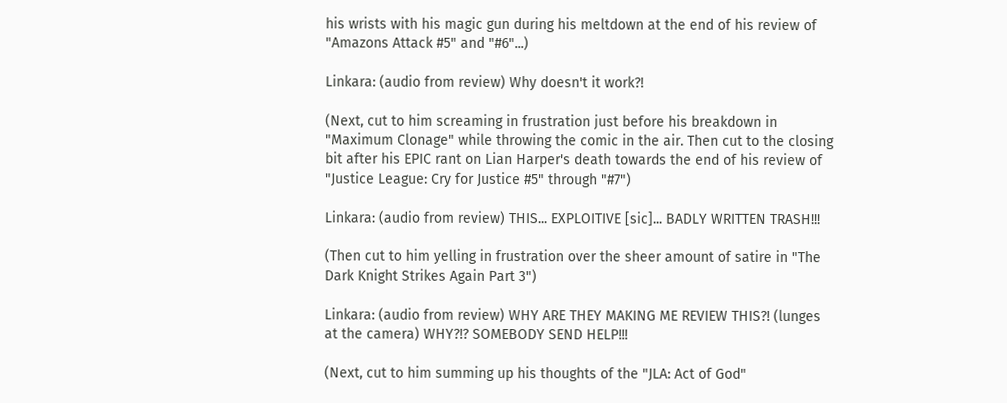his wrists with his magic gun during his meltdown at the end of his review of "Amazons Attack #5" and "#6"...)

Linkara: (audio from review) Why doesn't it work?!

(Next, cut to him screaming in frustration just before his breakdown in "Maximum Clonage" while throwing the comic in the air. Then cut to the closing bit after his EPIC rant on Lian Harper's death towards the end of his review of "Justice League: Cry for Justice #5" through "#7")

Linkara: (audio from review) THIS... EXPLOITIVE [sic]... BADLY WRITTEN TRASH!!!

(Then cut to him yelling in frustration over the sheer amount of satire in "The Dark Knight Strikes Again Part 3")

Linkara: (audio from review) WHY ARE THEY MAKING ME REVIEW THIS?! (lunges at the camera) WHY?!? SOMEBODY SEND HELP!!!

(Next, cut to him summing up his thoughts of the "JLA: Act of God"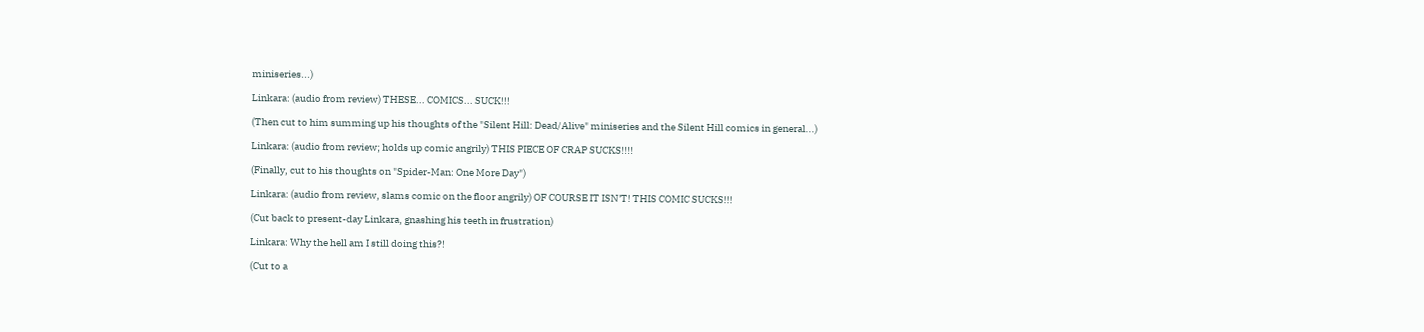miniseries...)

Linkara: (audio from review) THESE... COMICS... SUCK!!!

(Then cut to him summing up his thoughts of the "Silent Hill: Dead/Alive" miniseries and the Silent Hill comics in general...)

Linkara: (audio from review; holds up comic angrily) THIS PIECE OF CRAP SUCKS!!!!

(Finally, cut to his thoughts on "Spider-Man: One More Day")

Linkara: (audio from review, slams comic on the floor angrily) OF COURSE IT ISN'T! THIS COMIC SUCKS!!!

(Cut back to present-day Linkara, gnashing his teeth in frustration)

Linkara: Why the hell am I still doing this?!

(Cut to a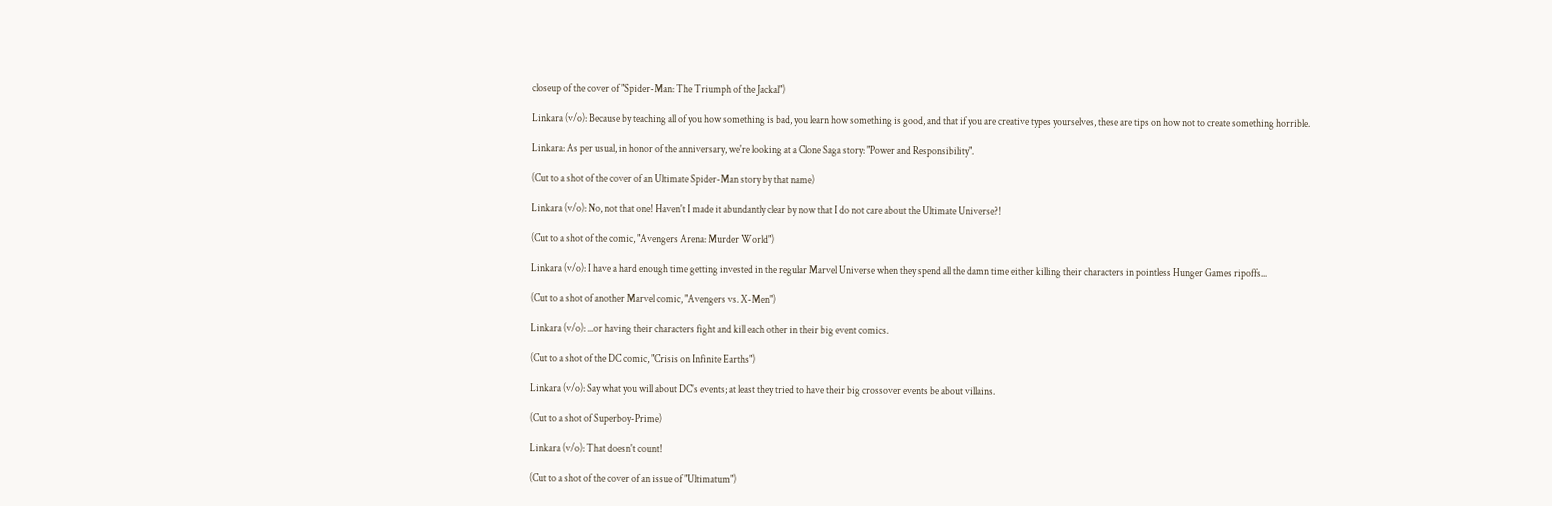closeup of the cover of "Spider-Man: The Triumph of the Jackal")

Linkara (v/o): Because by teaching all of you how something is bad, you learn how something is good, and that if you are creative types yourselves, these are tips on how not to create something horrible.

Linkara: As per usual, in honor of the anniversary, we're looking at a Clone Saga story: "Power and Responsibility".

(Cut to a shot of the cover of an Ultimate Spider-Man story by that name)

Linkara (v/o): No, not that one! Haven't I made it abundantly clear by now that I do not care about the Ultimate Universe?!

(Cut to a shot of the comic, "Avengers Arena: Murder World")

Linkara (v/o): I have a hard enough time getting invested in the regular Marvel Universe when they spend all the damn time either killing their characters in pointless Hunger Games ripoffs...

(Cut to a shot of another Marvel comic, "Avengers vs. X-Men")

Linkara (v/o): ...or having their characters fight and kill each other in their big event comics.

(Cut to a shot of the DC comic, "Crisis on Infinite Earths")

Linkara (v/o): Say what you will about DC's events; at least they tried to have their big crossover events be about villains.

(Cut to a shot of Superboy-Prime)

Linkara (v/o): That doesn't count!

(Cut to a shot of the cover of an issue of "Ultimatum")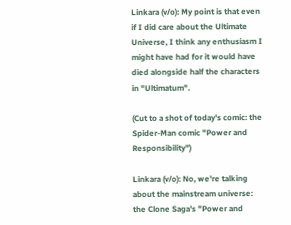Linkara (v/o): My point is that even if I did care about the Ultimate Universe, I think any enthusiasm I might have had for it would have died alongside half the characters in "Ultimatum".

(Cut to a shot of today's comic: the Spider-Man comic "Power and Responsibility")

Linkara (v/o): No, we're talking about the mainstream universe: the Clone Saga's "Power and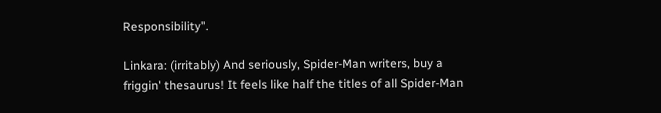Responsibility".

Linkara: (irritably) And seriously, Spider-Man writers, buy a friggin' thesaurus! It feels like half the titles of all Spider-Man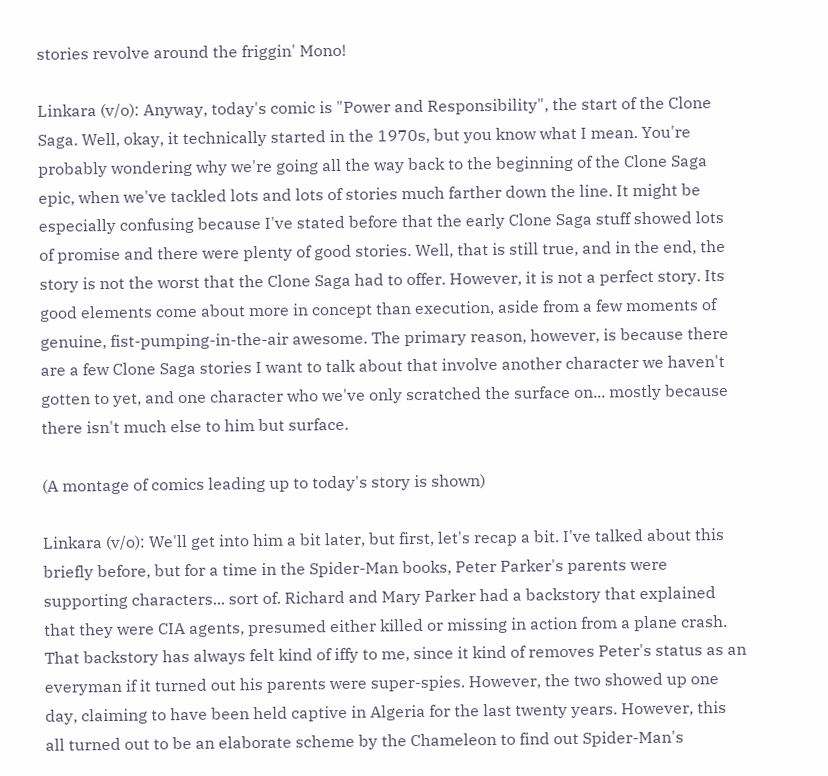stories revolve around the friggin' Mono!

Linkara (v/o): Anyway, today's comic is "Power and Responsibility", the start of the Clone Saga. Well, okay, it technically started in the 1970s, but you know what I mean. You're probably wondering why we're going all the way back to the beginning of the Clone Saga epic, when we've tackled lots and lots of stories much farther down the line. It might be especially confusing because I've stated before that the early Clone Saga stuff showed lots of promise and there were plenty of good stories. Well, that is still true, and in the end, the story is not the worst that the Clone Saga had to offer. However, it is not a perfect story. Its good elements come about more in concept than execution, aside from a few moments of genuine, fist-pumping-in-the-air awesome. The primary reason, however, is because there are a few Clone Saga stories I want to talk about that involve another character we haven't gotten to yet, and one character who we've only scratched the surface on... mostly because there isn't much else to him but surface.

(A montage of comics leading up to today's story is shown)

Linkara (v/o): We'll get into him a bit later, but first, let's recap a bit. I've talked about this briefly before, but for a time in the Spider-Man books, Peter Parker's parents were supporting characters... sort of. Richard and Mary Parker had a backstory that explained that they were CIA agents, presumed either killed or missing in action from a plane crash. That backstory has always felt kind of iffy to me, since it kind of removes Peter's status as an everyman if it turned out his parents were super-spies. However, the two showed up one day, claiming to have been held captive in Algeria for the last twenty years. However, this all turned out to be an elaborate scheme by the Chameleon to find out Spider-Man's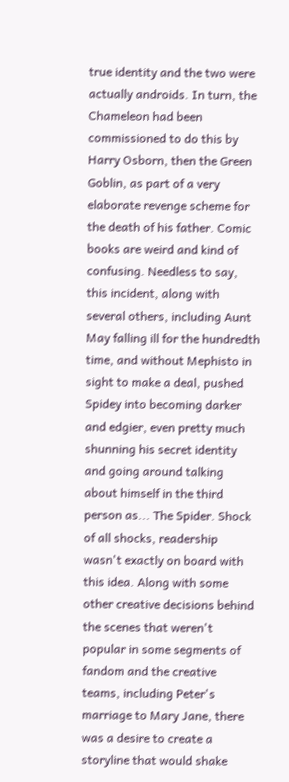true identity and the two were actually androids. In turn, the Chameleon had been commissioned to do this by Harry Osborn, then the Green Goblin, as part of a very elaborate revenge scheme for the death of his father. Comic books are weird and kind of confusing. Needless to say, this incident, along with several others, including Aunt May falling ill for the hundredth time, and without Mephisto in sight to make a deal, pushed Spidey into becoming darker and edgier, even pretty much shunning his secret identity and going around talking about himself in the third person as... The Spider. Shock of all shocks, readership wasn't exactly on board with this idea. Along with some other creative decisions behind the scenes that weren't popular in some segments of fandom and the creative teams, including Peter's marriage to Mary Jane, there was a desire to create a storyline that would shake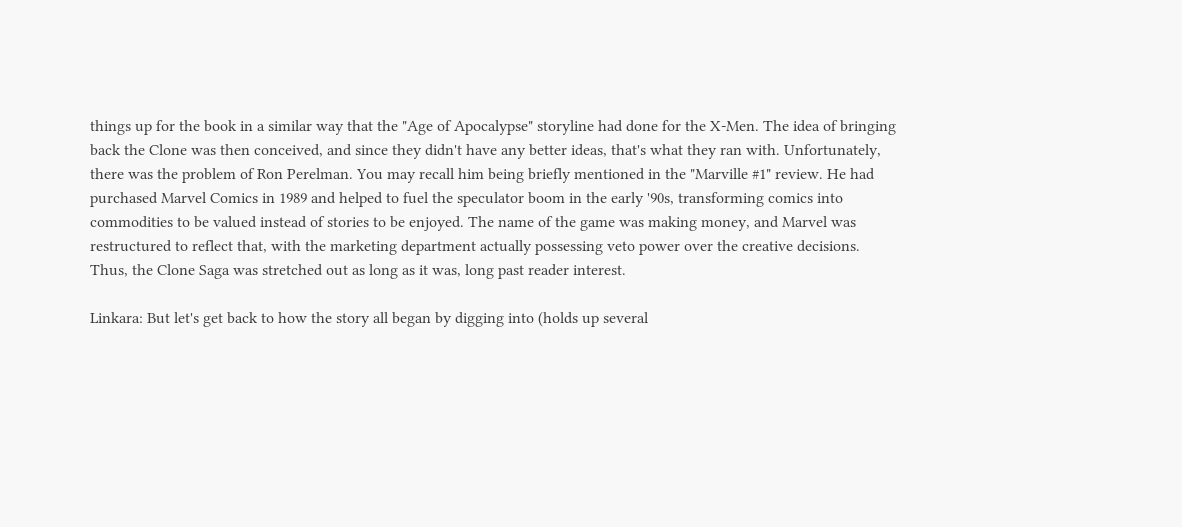things up for the book in a similar way that the "Age of Apocalypse" storyline had done for the X-Men. The idea of bringing back the Clone was then conceived, and since they didn't have any better ideas, that's what they ran with. Unfortunately, there was the problem of Ron Perelman. You may recall him being briefly mentioned in the "Marville #1" review. He had purchased Marvel Comics in 1989 and helped to fuel the speculator boom in the early '90s, transforming comics into commodities to be valued instead of stories to be enjoyed. The name of the game was making money, and Marvel was restructured to reflect that, with the marketing department actually possessing veto power over the creative decisions. Thus, the Clone Saga was stretched out as long as it was, long past reader interest.

Linkara: But let's get back to how the story all began by digging into (holds up several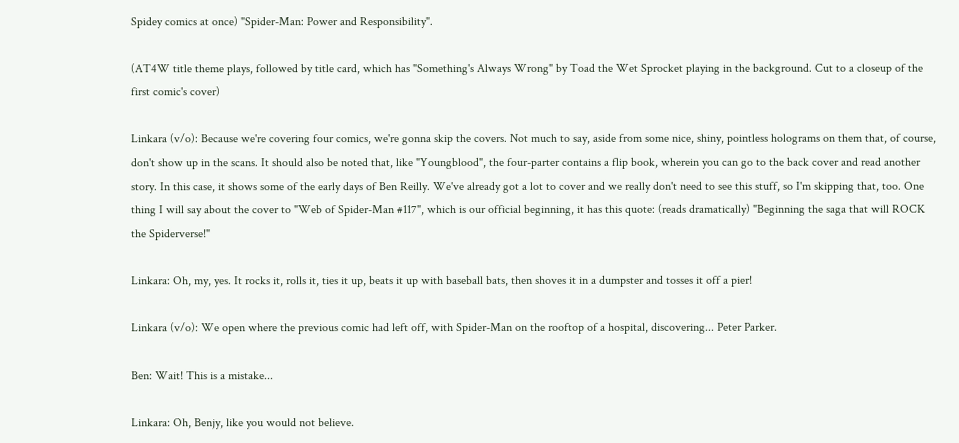Spidey comics at once) "Spider-Man: Power and Responsibility".

(AT4W title theme plays, followed by title card, which has "Something's Always Wrong" by Toad the Wet Sprocket playing in the background. Cut to a closeup of the first comic's cover)

Linkara (v/o): Because we're covering four comics, we're gonna skip the covers. Not much to say, aside from some nice, shiny, pointless holograms on them that, of course, don't show up in the scans. It should also be noted that, like "Youngblood", the four-parter contains a flip book, wherein you can go to the back cover and read another story. In this case, it shows some of the early days of Ben Reilly. We've already got a lot to cover and we really don't need to see this stuff, so I'm skipping that, too. One thing I will say about the cover to "Web of Spider-Man #117", which is our official beginning, it has this quote: (reads dramatically) "Beginning the saga that will ROCK the Spiderverse!"

Linkara: Oh, my, yes. It rocks it, rolls it, ties it up, beats it up with baseball bats, then shoves it in a dumpster and tosses it off a pier!

Linkara (v/o): We open where the previous comic had left off, with Spider-Man on the rooftop of a hospital, discovering... Peter Parker.

Ben: Wait! This is a mistake...

Linkara: Oh, Benjy, like you would not believe.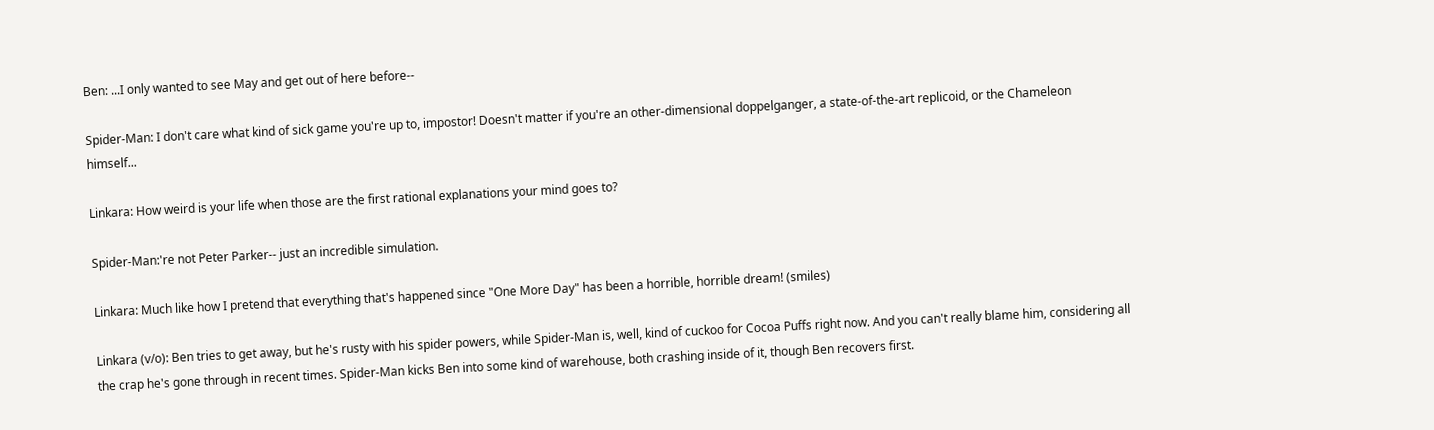Ben: ...I only wanted to see May and get out of here before--

Spider-Man: I don't care what kind of sick game you're up to, impostor! Doesn't matter if you're an other-dimensional doppelganger, a state-of-the-art replicoid, or the Chameleon himself...

Linkara: How weird is your life when those are the first rational explanations your mind goes to?

Spider-Man:'re not Peter Parker-- just an incredible simulation.

Linkara: Much like how I pretend that everything that's happened since "One More Day" has been a horrible, horrible dream! (smiles)

Linkara (v/o): Ben tries to get away, but he's rusty with his spider powers, while Spider-Man is, well, kind of cuckoo for Cocoa Puffs right now. And you can't really blame him, considering all the crap he's gone through in recent times. Spider-Man kicks Ben into some kind of warehouse, both crashing inside of it, though Ben recovers first.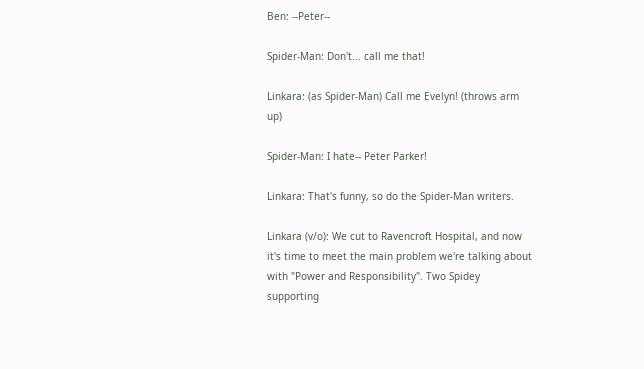Ben: --Peter--

Spider-Man: Don't... call me that!

Linkara: (as Spider-Man) Call me Evelyn! (throws arm up)

Spider-Man: I hate-- Peter Parker!

Linkara: That's funny, so do the Spider-Man writers.

Linkara (v/o): We cut to Ravencroft Hospital, and now it's time to meet the main problem we're talking about with "Power and Responsibility". Two Spidey supporting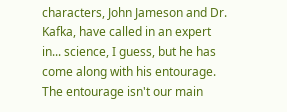characters, John Jameson and Dr. Kafka, have called in an expert in... science, I guess, but he has come along with his entourage. The entourage isn't our main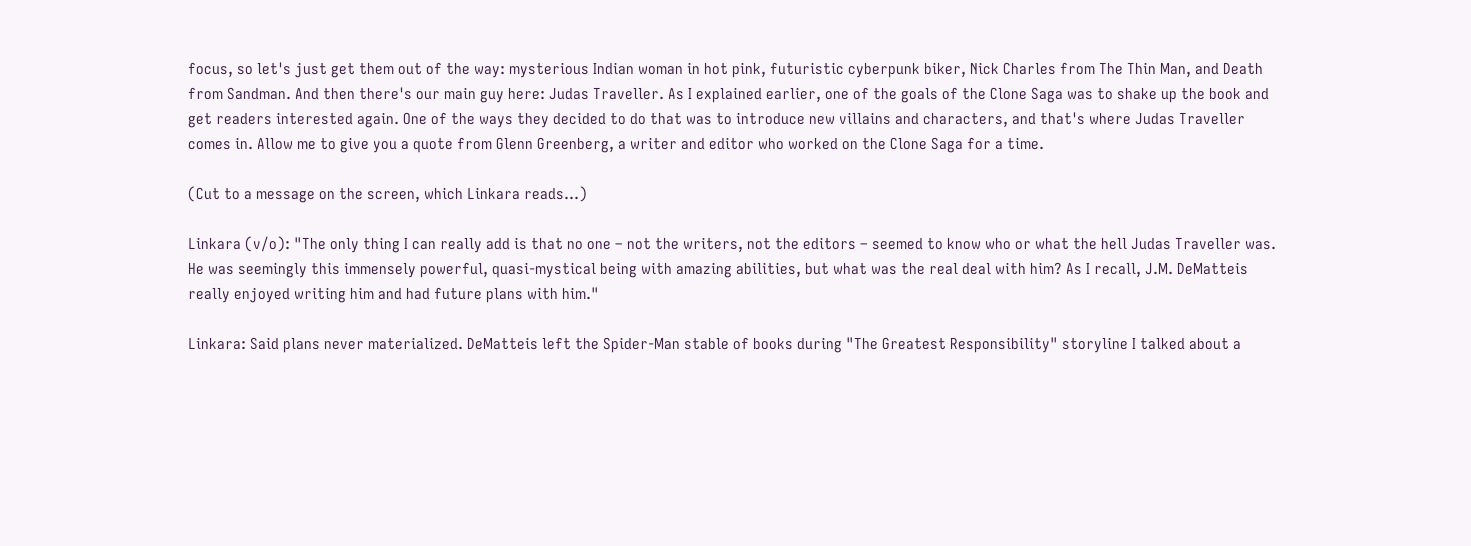focus, so let's just get them out of the way: mysterious Indian woman in hot pink, futuristic cyberpunk biker, Nick Charles from The Thin Man, and Death from Sandman. And then there's our main guy here: Judas Traveller. As I explained earlier, one of the goals of the Clone Saga was to shake up the book and get readers interested again. One of the ways they decided to do that was to introduce new villains and characters, and that's where Judas Traveller comes in. Allow me to give you a quote from Glenn Greenberg, a writer and editor who worked on the Clone Saga for a time.

(Cut to a message on the screen, which Linkara reads...)

Linkara (v/o): "The only thing I can really add is that no one – not the writers, not the editors – seemed to know who or what the hell Judas Traveller was. He was seemingly this immensely powerful, quasi-mystical being with amazing abilities, but what was the real deal with him? As I recall, J.M. DeMatteis really enjoyed writing him and had future plans with him."

Linkara: Said plans never materialized. DeMatteis left the Spider-Man stable of books during "The Greatest Responsibility" storyline I talked about a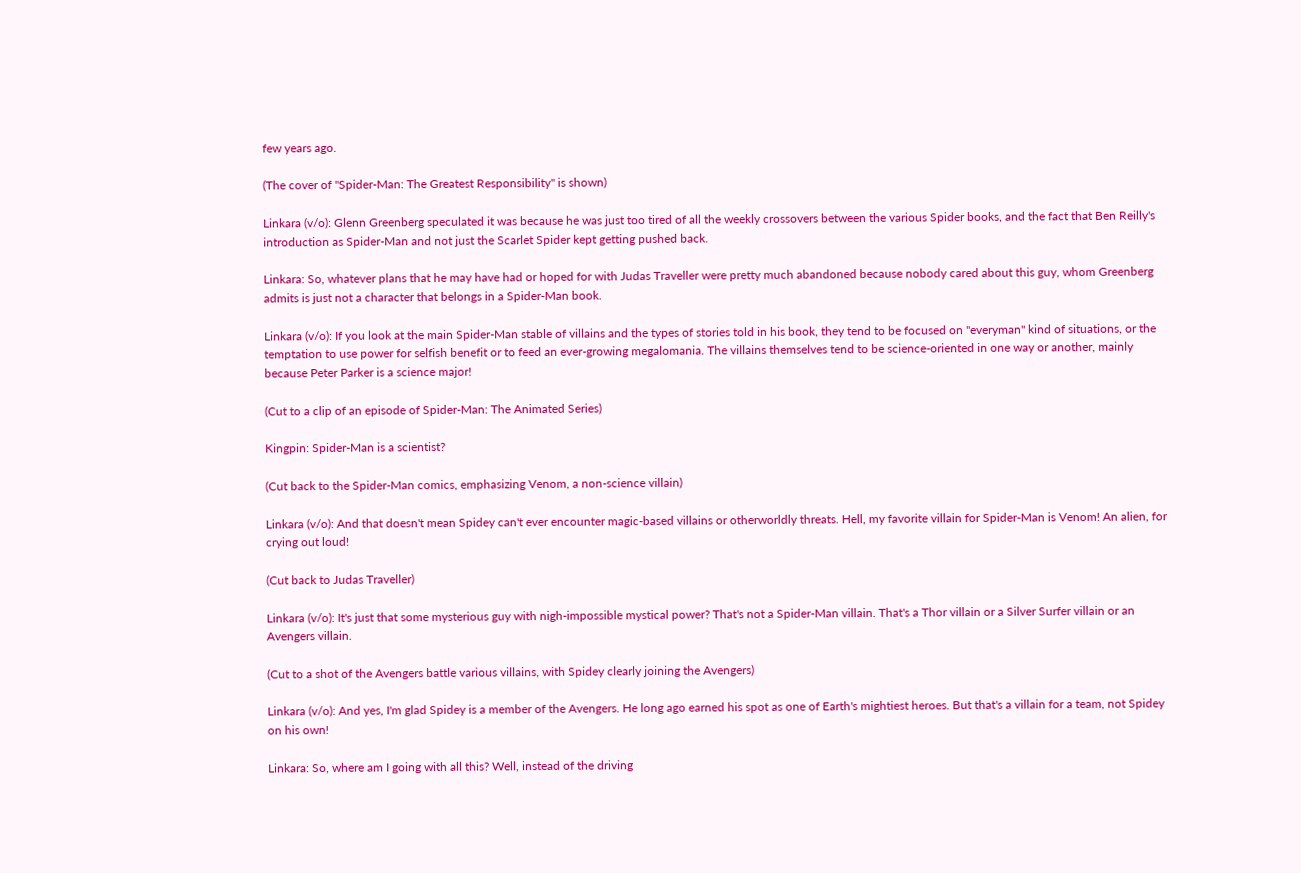few years ago.

(The cover of "Spider-Man: The Greatest Responsibility" is shown)

Linkara (v/o): Glenn Greenberg speculated it was because he was just too tired of all the weekly crossovers between the various Spider books, and the fact that Ben Reilly's introduction as Spider-Man and not just the Scarlet Spider kept getting pushed back.

Linkara: So, whatever plans that he may have had or hoped for with Judas Traveller were pretty much abandoned because nobody cared about this guy, whom Greenberg admits is just not a character that belongs in a Spider-Man book.

Linkara (v/o): If you look at the main Spider-Man stable of villains and the types of stories told in his book, they tend to be focused on "everyman" kind of situations, or the temptation to use power for selfish benefit or to feed an ever-growing megalomania. The villains themselves tend to be science-oriented in one way or another, mainly because Peter Parker is a science major!

(Cut to a clip of an episode of Spider-Man: The Animated Series)

Kingpin: Spider-Man is a scientist?

(Cut back to the Spider-Man comics, emphasizing Venom, a non-science villain)

Linkara (v/o): And that doesn't mean Spidey can't ever encounter magic-based villains or otherworldly threats. Hell, my favorite villain for Spider-Man is Venom! An alien, for crying out loud!

(Cut back to Judas Traveller)

Linkara (v/o): It's just that some mysterious guy with nigh-impossible mystical power? That's not a Spider-Man villain. That's a Thor villain or a Silver Surfer villain or an Avengers villain.

(Cut to a shot of the Avengers battle various villains, with Spidey clearly joining the Avengers)

Linkara (v/o): And yes, I'm glad Spidey is a member of the Avengers. He long ago earned his spot as one of Earth's mightiest heroes. But that's a villain for a team, not Spidey on his own!

Linkara: So, where am I going with all this? Well, instead of the driving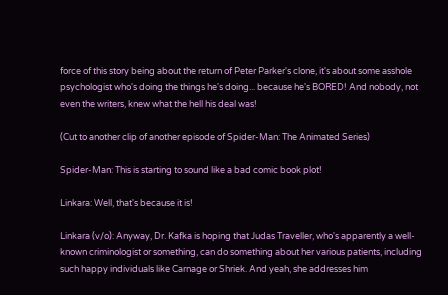force of this story being about the return of Peter Parker's clone, it's about some asshole psychologist who's doing the things he's doing... because he's BORED! And nobody, not even the writers, knew what the hell his deal was!

(Cut to another clip of another episode of Spider-Man: The Animated Series)

Spider-Man: This is starting to sound like a bad comic book plot!

Linkara: Well, that's because it is!

Linkara (v/o): Anyway, Dr. Kafka is hoping that Judas Traveller, who's apparently a well-known criminologist or something, can do something about her various patients, including such happy individuals like Carnage or Shriek. And yeah, she addresses him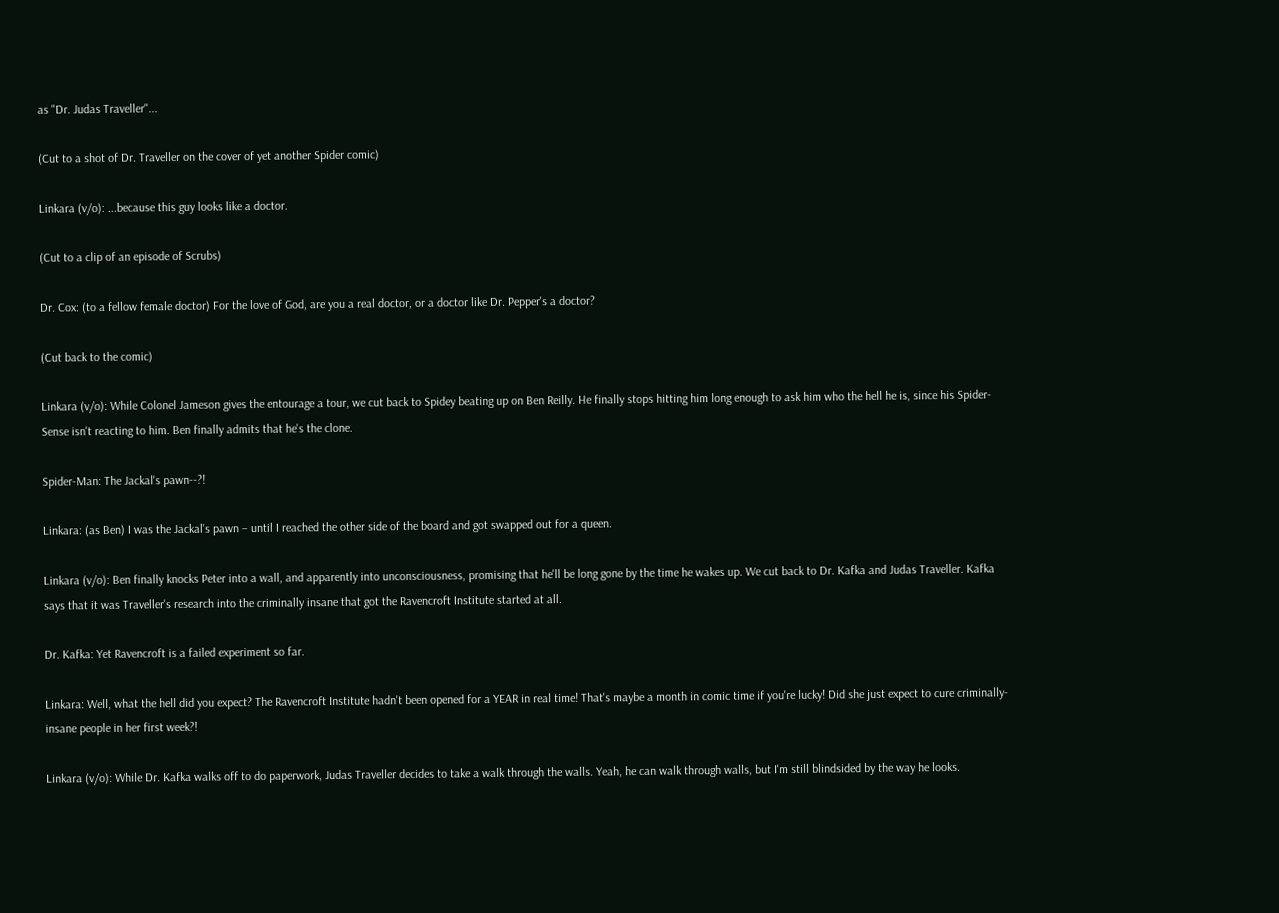as "Dr. Judas Traveller"...

(Cut to a shot of Dr. Traveller on the cover of yet another Spider comic)

Linkara (v/o): ...because this guy looks like a doctor.

(Cut to a clip of an episode of Scrubs)

Dr. Cox: (to a fellow female doctor) For the love of God, are you a real doctor, or a doctor like Dr. Pepper's a doctor?

(Cut back to the comic)

Linkara (v/o): While Colonel Jameson gives the entourage a tour, we cut back to Spidey beating up on Ben Reilly. He finally stops hitting him long enough to ask him who the hell he is, since his Spider-Sense isn't reacting to him. Ben finally admits that he's the clone.

Spider-Man: The Jackal's pawn--?!

Linkara: (as Ben) I was the Jackal's pawn – until I reached the other side of the board and got swapped out for a queen.

Linkara (v/o): Ben finally knocks Peter into a wall, and apparently into unconsciousness, promising that he'll be long gone by the time he wakes up. We cut back to Dr. Kafka and Judas Traveller. Kafka says that it was Traveller's research into the criminally insane that got the Ravencroft Institute started at all.

Dr. Kafka: Yet Ravencroft is a failed experiment so far.

Linkara: Well, what the hell did you expect? The Ravencroft Institute hadn't been opened for a YEAR in real time! That's maybe a month in comic time if you're lucky! Did she just expect to cure criminally-insane people in her first week?!

Linkara (v/o): While Dr. Kafka walks off to do paperwork, Judas Traveller decides to take a walk through the walls. Yeah, he can walk through walls, but I'm still blindsided by the way he looks.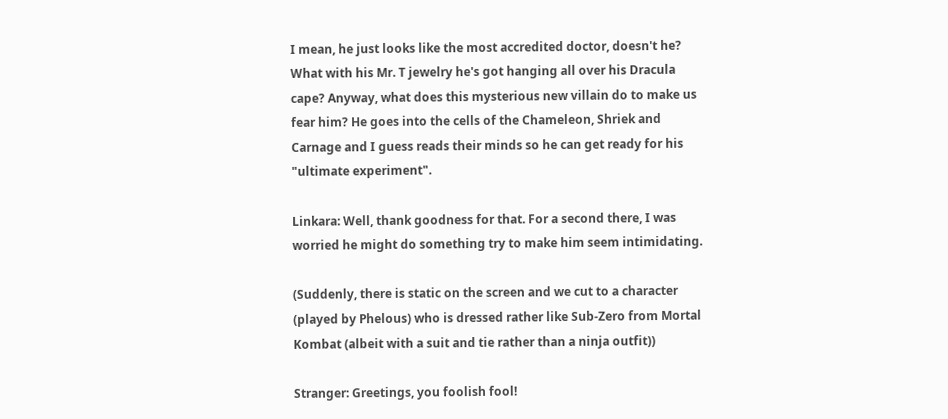I mean, he just looks like the most accredited doctor, doesn't he? What with his Mr. T jewelry he's got hanging all over his Dracula cape? Anyway, what does this mysterious new villain do to make us fear him? He goes into the cells of the Chameleon, Shriek and Carnage and I guess reads their minds so he can get ready for his "ultimate experiment".

Linkara: Well, thank goodness for that. For a second there, I was worried he might do something try to make him seem intimidating.

(Suddenly, there is static on the screen and we cut to a character (played by Phelous) who is dressed rather like Sub-Zero from Mortal Kombat (albeit with a suit and tie rather than a ninja outfit))

Stranger: Greetings, you foolish fool!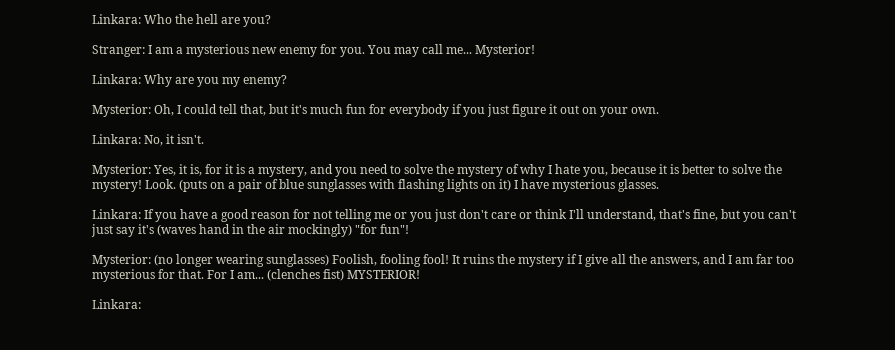Linkara: Who the hell are you?

Stranger: I am a mysterious new enemy for you. You may call me... Mysterior!

Linkara: Why are you my enemy?

Mysterior: Oh, I could tell that, but it's much fun for everybody if you just figure it out on your own.

Linkara: No, it isn't.

Mysterior: Yes, it is, for it is a mystery, and you need to solve the mystery of why I hate you, because it is better to solve the mystery! Look. (puts on a pair of blue sunglasses with flashing lights on it) I have mysterious glasses.

Linkara: If you have a good reason for not telling me or you just don't care or think I'll understand, that's fine, but you can't just say it's (waves hand in the air mockingly) "for fun"!

Mysterior: (no longer wearing sunglasses) Foolish, fooling fool! It ruins the mystery if I give all the answers, and I am far too mysterious for that. For I am... (clenches fist) MYSTERIOR!

Linkara: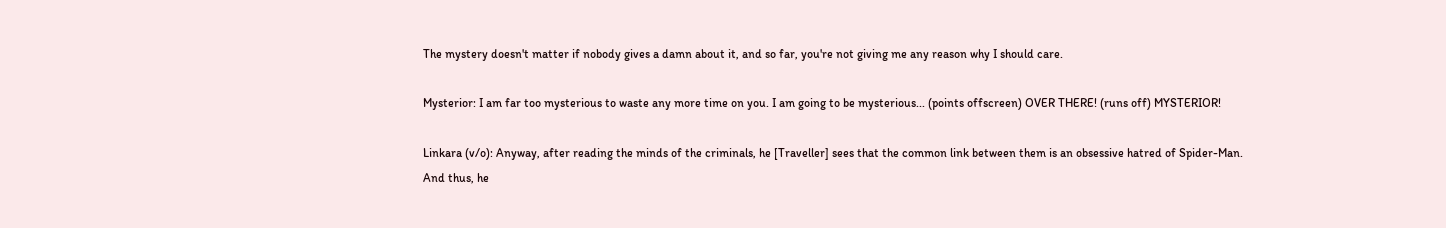The mystery doesn't matter if nobody gives a damn about it, and so far, you're not giving me any reason why I should care.

Mysterior: I am far too mysterious to waste any more time on you. I am going to be mysterious... (points offscreen) OVER THERE! (runs off) MYSTERIOR!

Linkara (v/o): Anyway, after reading the minds of the criminals, he [Traveller] sees that the common link between them is an obsessive hatred of Spider-Man. And thus, he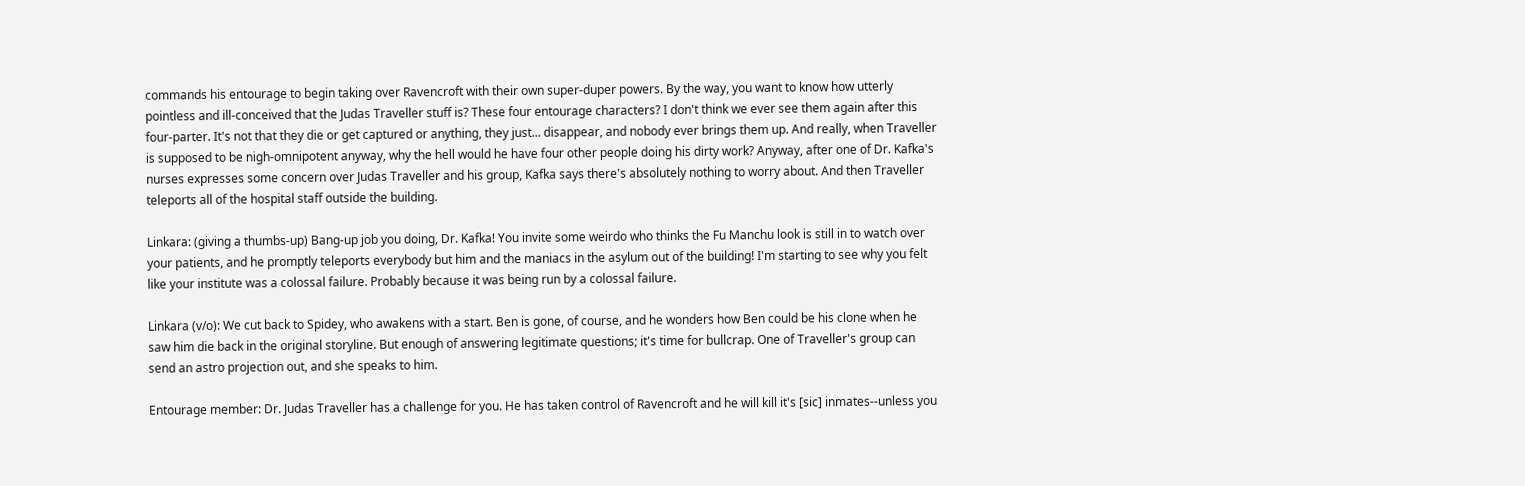commands his entourage to begin taking over Ravencroft with their own super-duper powers. By the way, you want to know how utterly pointless and ill-conceived that the Judas Traveller stuff is? These four entourage characters? I don't think we ever see them again after this four-parter. It's not that they die or get captured or anything, they just... disappear, and nobody ever brings them up. And really, when Traveller is supposed to be nigh-omnipotent anyway, why the hell would he have four other people doing his dirty work? Anyway, after one of Dr. Kafka's nurses expresses some concern over Judas Traveller and his group, Kafka says there's absolutely nothing to worry about. And then Traveller teleports all of the hospital staff outside the building.

Linkara: (giving a thumbs-up) Bang-up job you doing, Dr. Kafka! You invite some weirdo who thinks the Fu Manchu look is still in to watch over your patients, and he promptly teleports everybody but him and the maniacs in the asylum out of the building! I'm starting to see why you felt like your institute was a colossal failure. Probably because it was being run by a colossal failure.

Linkara (v/o): We cut back to Spidey, who awakens with a start. Ben is gone, of course, and he wonders how Ben could be his clone when he saw him die back in the original storyline. But enough of answering legitimate questions; it's time for bullcrap. One of Traveller's group can send an astro projection out, and she speaks to him.

Entourage member: Dr. Judas Traveller has a challenge for you. He has taken control of Ravencroft and he will kill it's [sic] inmates--unless you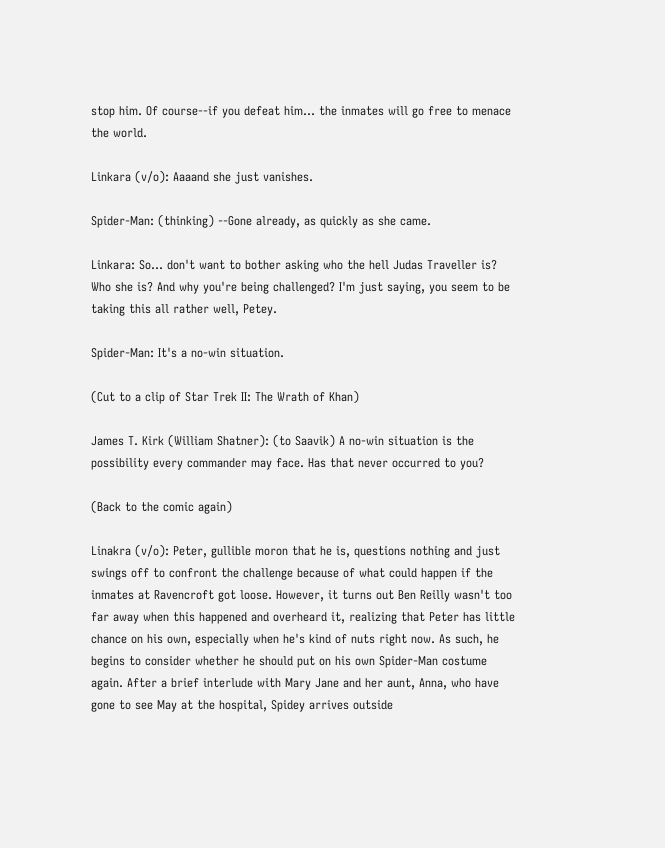stop him. Of course--if you defeat him... the inmates will go free to menace the world.

Linkara (v/o): Aaaand she just vanishes.

Spider-Man: (thinking) --Gone already, as quickly as she came.

Linkara: So... don't want to bother asking who the hell Judas Traveller is? Who she is? And why you're being challenged? I'm just saying, you seem to be taking this all rather well, Petey.

Spider-Man: It's a no-win situation.

(Cut to a clip of Star Trek II: The Wrath of Khan)

James T. Kirk (William Shatner): (to Saavik) A no-win situation is the possibility every commander may face. Has that never occurred to you?

(Back to the comic again)

Linakra (v/o): Peter, gullible moron that he is, questions nothing and just swings off to confront the challenge because of what could happen if the inmates at Ravencroft got loose. However, it turns out Ben Reilly wasn't too far away when this happened and overheard it, realizing that Peter has little chance on his own, especially when he's kind of nuts right now. As such, he begins to consider whether he should put on his own Spider-Man costume again. After a brief interlude with Mary Jane and her aunt, Anna, who have gone to see May at the hospital, Spidey arrives outside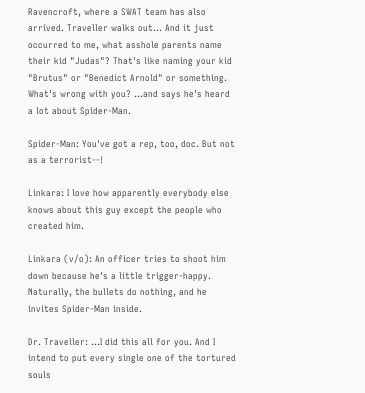Ravencroft, where a SWAT team has also arrived. Traveller walks out... And it just occurred to me, what asshole parents name their kid "Judas"? That's like naming your kid "Brutus" or "Benedict Arnold" or something. What's wrong with you? ...and says he's heard a lot about Spider-Man.

Spider-Man: You've got a rep, too, doc. But not as a terrorist--!

Linkara: I love how apparently everybody else knows about this guy except the people who created him.

Linkara (v/o): An officer tries to shoot him down because he's a little trigger-happy. Naturally, the bullets do nothing, and he invites Spider-Man inside.

Dr. Traveller: ...I did this all for you. And I intend to put every single one of the tortured souls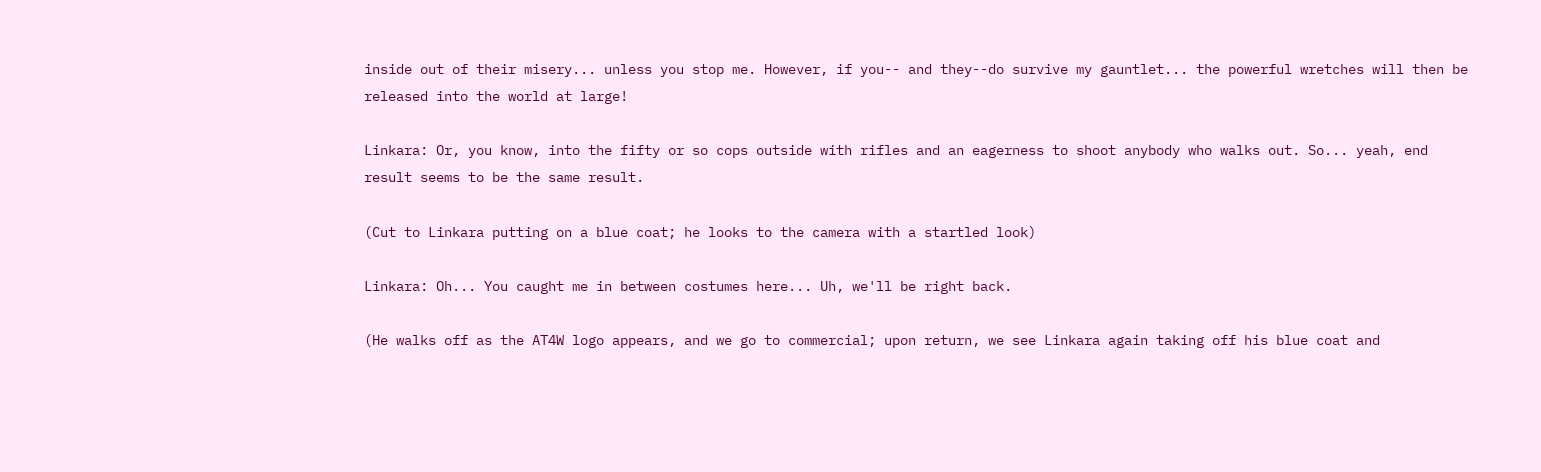inside out of their misery... unless you stop me. However, if you-- and they--do survive my gauntlet... the powerful wretches will then be released into the world at large!

Linkara: Or, you know, into the fifty or so cops outside with rifles and an eagerness to shoot anybody who walks out. So... yeah, end result seems to be the same result.

(Cut to Linkara putting on a blue coat; he looks to the camera with a startled look)

Linkara: Oh... You caught me in between costumes here... Uh, we'll be right back.

(He walks off as the AT4W logo appears, and we go to commercial; upon return, we see Linkara again taking off his blue coat and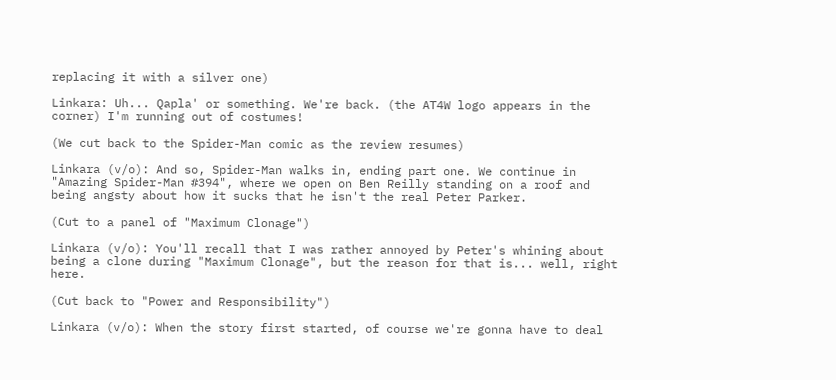replacing it with a silver one)

Linkara: Uh... Qapla' or something. We're back. (the AT4W logo appears in the corner) I'm running out of costumes!

(We cut back to the Spider-Man comic as the review resumes)

Linkara (v/o): And so, Spider-Man walks in, ending part one. We continue in "Amazing Spider-Man #394", where we open on Ben Reilly standing on a roof and being angsty about how it sucks that he isn't the real Peter Parker.

(Cut to a panel of "Maximum Clonage")

Linkara (v/o): You'll recall that I was rather annoyed by Peter's whining about being a clone during "Maximum Clonage", but the reason for that is... well, right here.

(Cut back to "Power and Responsibility")

Linkara (v/o): When the story first started, of course we're gonna have to deal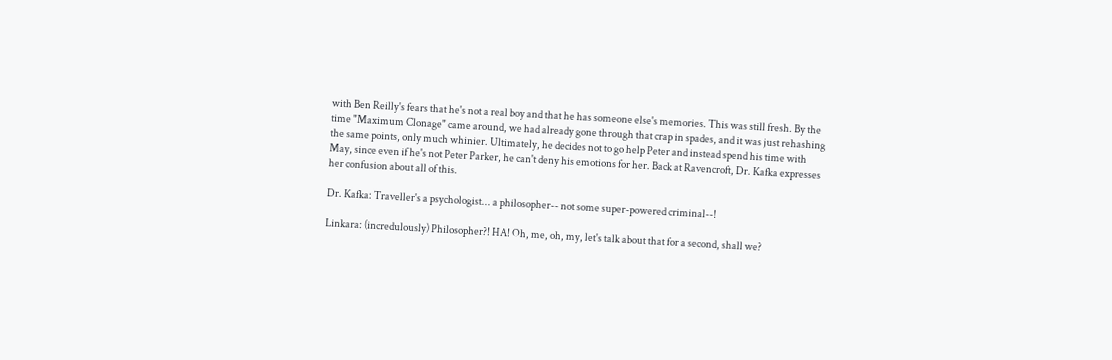with Ben Reilly's fears that he's not a real boy and that he has someone else's memories. This was still fresh. By the time "Maximum Clonage" came around, we had already gone through that crap in spades, and it was just rehashing the same points, only much whinier. Ultimately, he decides not to go help Peter and instead spend his time with May, since even if he's not Peter Parker, he can't deny his emotions for her. Back at Ravencroft, Dr. Kafka expresses her confusion about all of this.

Dr. Kafka: Traveller's a psychologist... a philosopher-- not some super-powered criminal--!

Linkara: (incredulously) Philosopher?! HA! Oh, me, oh, my, let's talk about that for a second, shall we?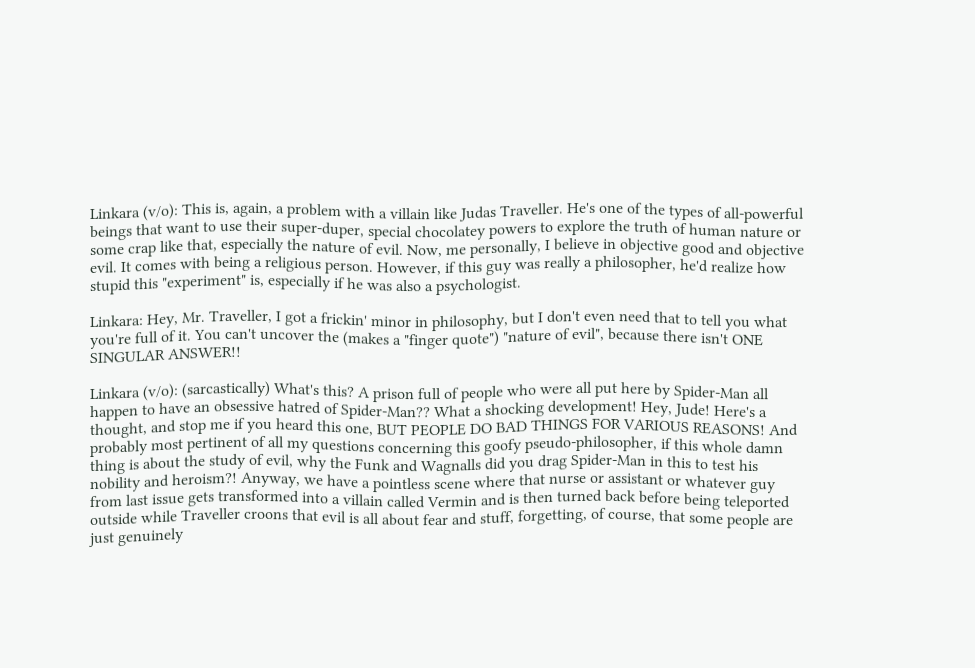Linkara (v/o): This is, again, a problem with a villain like Judas Traveller. He's one of the types of all-powerful beings that want to use their super-duper, special chocolatey powers to explore the truth of human nature or some crap like that, especially the nature of evil. Now, me personally, I believe in objective good and objective evil. It comes with being a religious person. However, if this guy was really a philosopher, he'd realize how stupid this "experiment" is, especially if he was also a psychologist.

Linkara: Hey, Mr. Traveller, I got a frickin' minor in philosophy, but I don't even need that to tell you what you're full of it. You can't uncover the (makes a "finger quote") "nature of evil", because there isn't ONE SINGULAR ANSWER!!

Linkara (v/o): (sarcastically) What's this? A prison full of people who were all put here by Spider-Man all happen to have an obsessive hatred of Spider-Man?? What a shocking development! Hey, Jude! Here's a thought, and stop me if you heard this one, BUT PEOPLE DO BAD THINGS FOR VARIOUS REASONS! And probably most pertinent of all my questions concerning this goofy pseudo-philosopher, if this whole damn thing is about the study of evil, why the Funk and Wagnalls did you drag Spider-Man in this to test his nobility and heroism?! Anyway, we have a pointless scene where that nurse or assistant or whatever guy from last issue gets transformed into a villain called Vermin and is then turned back before being teleported outside while Traveller croons that evil is all about fear and stuff, forgetting, of course, that some people are just genuinely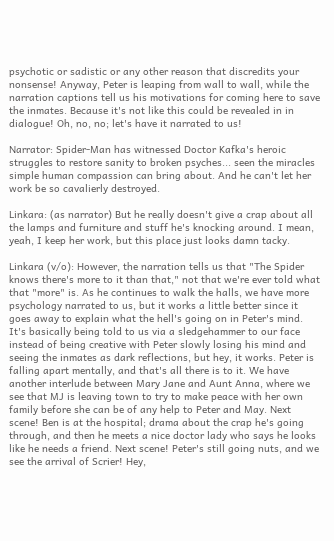psychotic or sadistic or any other reason that discredits your nonsense! Anyway, Peter is leaping from wall to wall, while the narration captions tell us his motivations for coming here to save the inmates. Because it's not like this could be revealed in in dialogue! Oh, no, no; let's have it narrated to us!

Narrator: Spider-Man has witnessed Doctor Kafka's heroic struggles to restore sanity to broken psyches... seen the miracles simple human compassion can bring about. And he can't let her work be so cavalierly destroyed.

Linkara: (as narrator) But he really doesn't give a crap about all the lamps and furniture and stuff he's knocking around. I mean, yeah, I keep her work, but this place just looks damn tacky.

Linkara (v/o): However, the narration tells us that "The Spider knows there's more to it than that," not that we're ever told what that "more" is. As he continues to walk the halls, we have more psychology narrated to us, but it works a little better since it goes away to explain what the hell's going on in Peter's mind. It's basically being told to us via a sledgehammer to our face instead of being creative with Peter slowly losing his mind and seeing the inmates as dark reflections, but hey, it works. Peter is falling apart mentally, and that's all there is to it. We have another interlude between Mary Jane and Aunt Anna, where we see that MJ is leaving town to try to make peace with her own family before she can be of any help to Peter and May. Next scene! Ben is at the hospital; drama about the crap he's going through, and then he meets a nice doctor lady who says he looks like he needs a friend. Next scene! Peter's still going nuts, and we see the arrival of Scrier! Hey,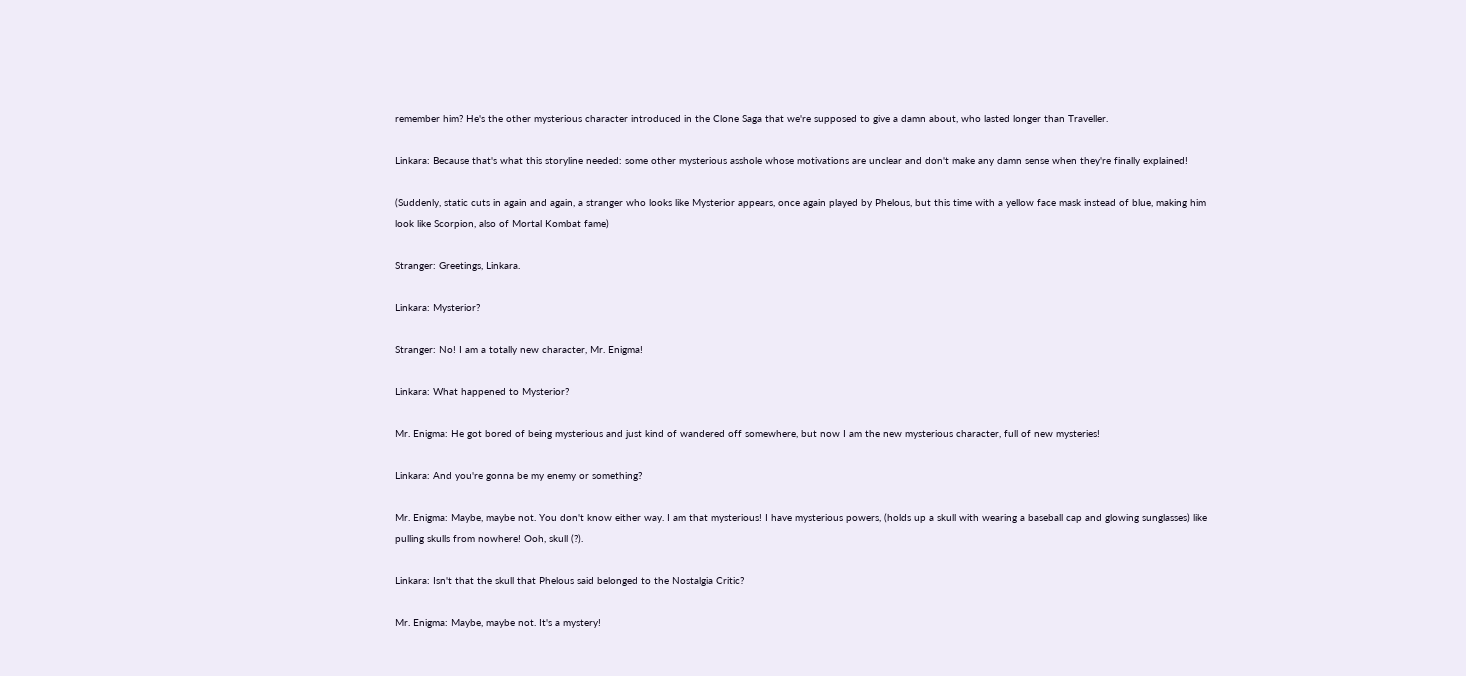remember him? He's the other mysterious character introduced in the Clone Saga that we're supposed to give a damn about, who lasted longer than Traveller.

Linkara: Because that's what this storyline needed: some other mysterious asshole whose motivations are unclear and don't make any damn sense when they're finally explained!

(Suddenly, static cuts in again and again, a stranger who looks like Mysterior appears, once again played by Phelous, but this time with a yellow face mask instead of blue, making him look like Scorpion, also of Mortal Kombat fame)

Stranger: Greetings, Linkara.

Linkara: Mysterior?

Stranger: No! I am a totally new character, Mr. Enigma!

Linkara: What happened to Mysterior?

Mr. Enigma: He got bored of being mysterious and just kind of wandered off somewhere, but now I am the new mysterious character, full of new mysteries!

Linkara: And you're gonna be my enemy or something?

Mr. Enigma: Maybe, maybe not. You don't know either way. I am that mysterious! I have mysterious powers, (holds up a skull with wearing a baseball cap and glowing sunglasses) like pulling skulls from nowhere! Ooh, skull (?).

Linkara: Isn't that the skull that Phelous said belonged to the Nostalgia Critic?

Mr. Enigma: Maybe, maybe not. It's a mystery!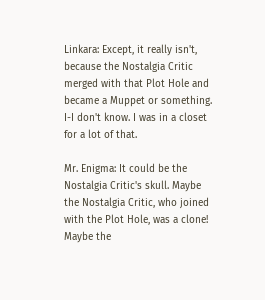Linkara: Except, it really isn't, because the Nostalgia Critic merged with that Plot Hole and became a Muppet or something. I-I don't know. I was in a closet for a lot of that.

Mr. Enigma: It could be the Nostalgia Critic's skull. Maybe the Nostalgia Critic, who joined with the Plot Hole, was a clone! Maybe the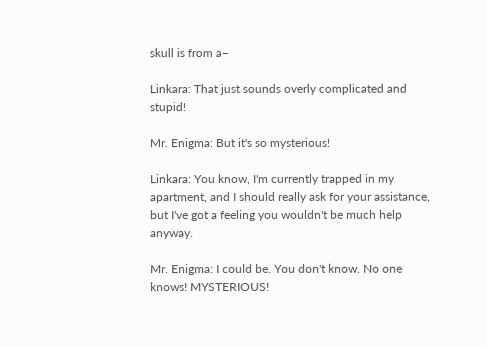skull is from a–

Linkara: That just sounds overly complicated and stupid!

Mr. Enigma: But it's so mysterious!

Linkara: You know, I'm currently trapped in my apartment, and I should really ask for your assistance, but I've got a feeling you wouldn't be much help anyway.

Mr. Enigma: I could be. You don't know. No one knows! MYSTERIOUS!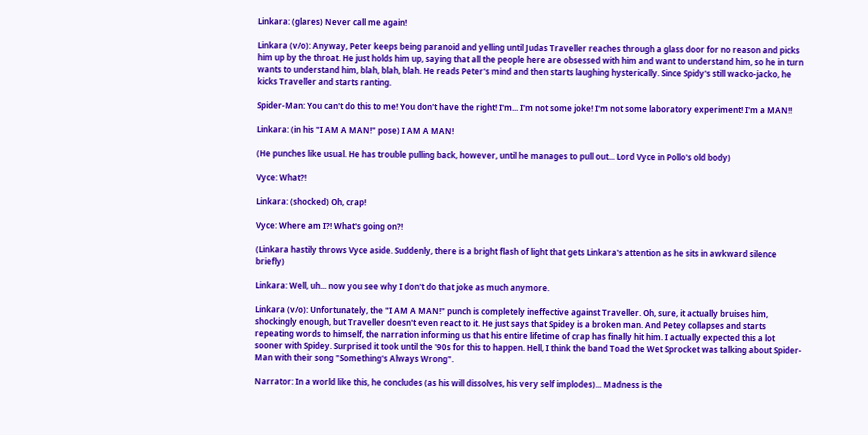Linkara: (glares) Never call me again!

Linkara (v/o): Anyway, Peter keeps being paranoid and yelling until Judas Traveller reaches through a glass door for no reason and picks him up by the throat. He just holds him up, saying that all the people here are obsessed with him and want to understand him, so he in turn wants to understand him, blah, blah, blah. He reads Peter's mind and then starts laughing hysterically. Since Spidy's still wacko-jacko, he kicks Traveller and starts ranting.

Spider-Man: You can't do this to me! You don't have the right! I'm... I'm not some joke! I'm not some laboratory experiment! I'm a MAN!!

Linkara: (in his "I AM A MAN!" pose) I AM A MAN!

(He punches like usual. He has trouble pulling back, however, until he manages to pull out... Lord Vyce in Pollo's old body)

Vyce: What?!

Linkara: (shocked) Oh, crap!

Vyce: Where am I?! What's going on?!

(Linkara hastily throws Vyce aside. Suddenly, there is a bright flash of light that gets Linkara's attention as he sits in awkward silence briefly)

Linkara: Well, uh... now you see why I don't do that joke as much anymore.

Linkara (v/o): Unfortunately, the "I AM A MAN!" punch is completely ineffective against Traveller. Oh, sure, it actually bruises him, shockingly enough, but Traveller doesn't even react to it. He just says that Spidey is a broken man. And Petey collapses and starts repeating words to himself, the narration informing us that his entire lifetime of crap has finally hit him. I actually expected this a lot sooner with Spidey. Surprised it took until the '90s for this to happen. Hell, I think the band Toad the Wet Sprocket was talking about Spider-Man with their song "Something's Always Wrong".

Narrator: In a world like this, he concludes (as his will dissolves, his very self implodes)... Madness is the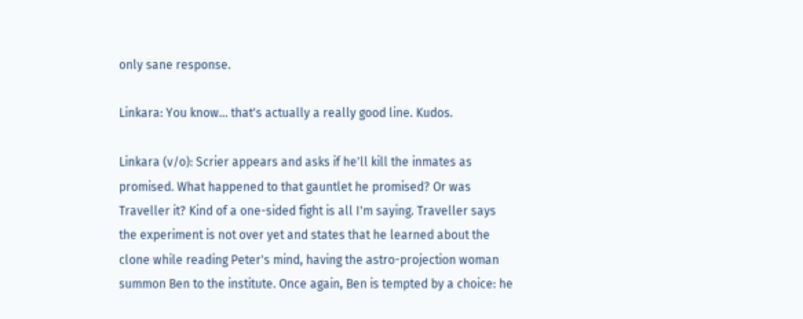only sane response.

Linkara: You know... that's actually a really good line. Kudos.

Linkara (v/o): Scrier appears and asks if he'll kill the inmates as promised. What happened to that gauntlet he promised? Or was Traveller it? Kind of a one-sided fight is all I'm saying. Traveller says the experiment is not over yet and states that he learned about the clone while reading Peter's mind, having the astro-projection woman summon Ben to the institute. Once again, Ben is tempted by a choice: he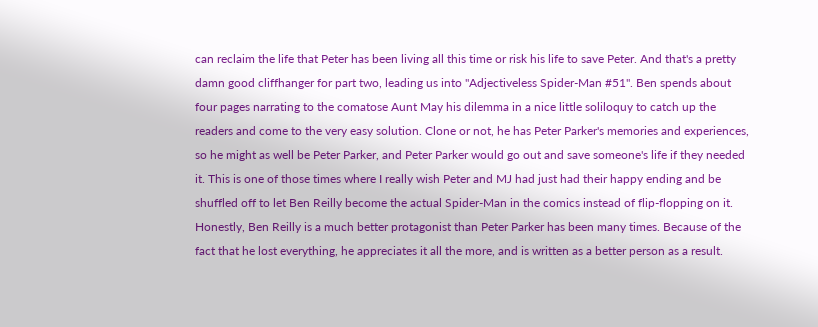can reclaim the life that Peter has been living all this time or risk his life to save Peter. And that's a pretty damn good cliffhanger for part two, leading us into "Adjectiveless Spider-Man #51". Ben spends about four pages narrating to the comatose Aunt May his dilemma in a nice little soliloquy to catch up the readers and come to the very easy solution. Clone or not, he has Peter Parker's memories and experiences, so he might as well be Peter Parker, and Peter Parker would go out and save someone's life if they needed it. This is one of those times where I really wish Peter and MJ had just had their happy ending and be shuffled off to let Ben Reilly become the actual Spider-Man in the comics instead of flip-flopping on it. Honestly, Ben Reilly is a much better protagonist than Peter Parker has been many times. Because of the fact that he lost everything, he appreciates it all the more, and is written as a better person as a result.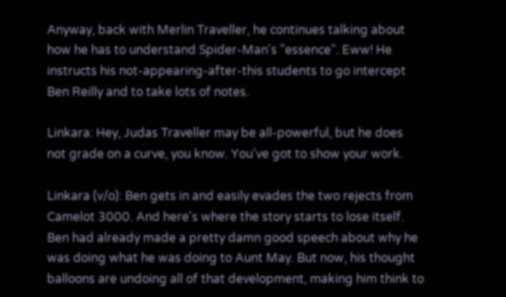Anyway, back with Merlin Traveller, he continues talking about how he has to understand Spider-Man's "essence". Eww! He instructs his not-appearing-after-this students to go intercept Ben Reilly and to take lots of notes.

Linkara: Hey, Judas Traveller may be all-powerful, but he does not grade on a curve, you know. You've got to show your work.

Linkara (v/o): Ben gets in and easily evades the two rejects from Camelot 3000. And here's where the story starts to lose itself. Ben had already made a pretty damn good speech about why he was doing what he was doing to Aunt May. But now, his thought balloons are undoing all of that development, making him think to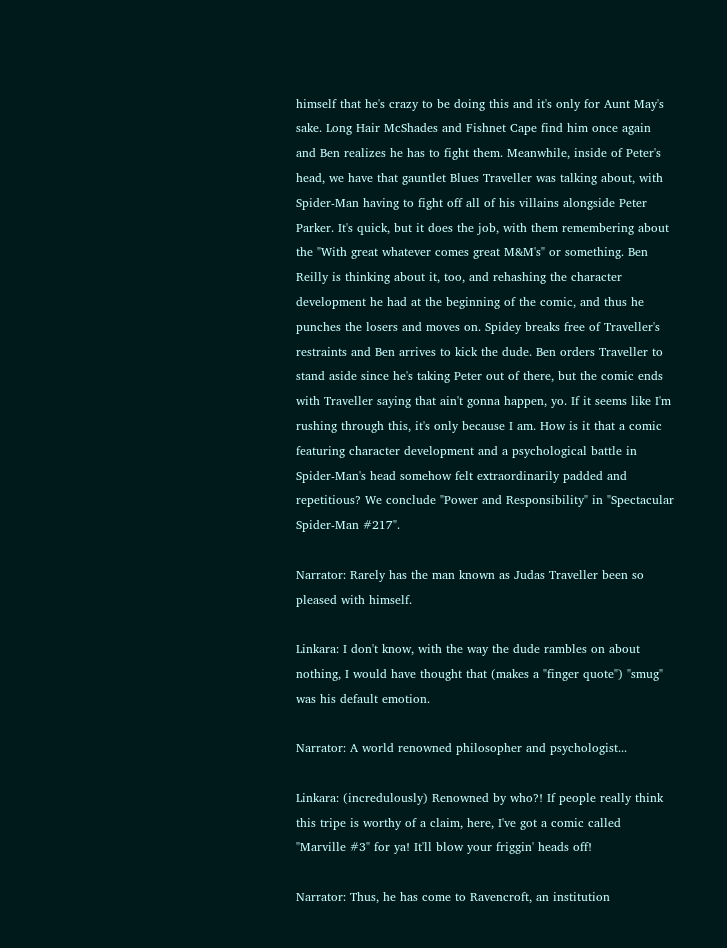himself that he's crazy to be doing this and it's only for Aunt May's sake. Long Hair McShades and Fishnet Cape find him once again and Ben realizes he has to fight them. Meanwhile, inside of Peter's head, we have that gauntlet Blues Traveller was talking about, with Spider-Man having to fight off all of his villains alongside Peter Parker. It's quick, but it does the job, with them remembering about the "With great whatever comes great M&M's" or something. Ben Reilly is thinking about it, too, and rehashing the character development he had at the beginning of the comic, and thus he punches the losers and moves on. Spidey breaks free of Traveller's restraints and Ben arrives to kick the dude. Ben orders Traveller to stand aside since he's taking Peter out of there, but the comic ends with Traveller saying that ain't gonna happen, yo. If it seems like I'm rushing through this, it's only because I am. How is it that a comic featuring character development and a psychological battle in Spider-Man's head somehow felt extraordinarily padded and repetitious? We conclude "Power and Responsibility" in "Spectacular Spider-Man #217".

Narrator: Rarely has the man known as Judas Traveller been so pleased with himself.

Linkara: I don't know, with the way the dude rambles on about nothing, I would have thought that (makes a "finger quote") "smug" was his default emotion.

Narrator: A world renowned philosopher and psychologist...

Linkara: (incredulously) Renowned by who?! If people really think this tripe is worthy of a claim, here, I've got a comic called "Marville #3" for ya! It'll blow your friggin' heads off!

Narrator: Thus, he has come to Ravencroft, an institution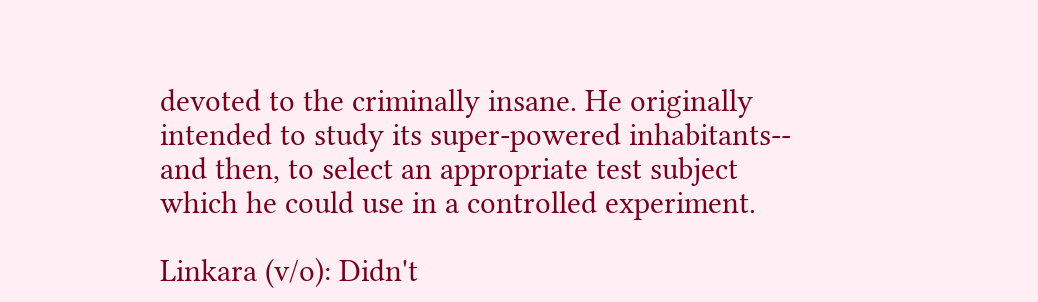devoted to the criminally insane. He originally intended to study its super-powered inhabitants-- and then, to select an appropriate test subject which he could use in a controlled experiment.

Linkara (v/o): Didn't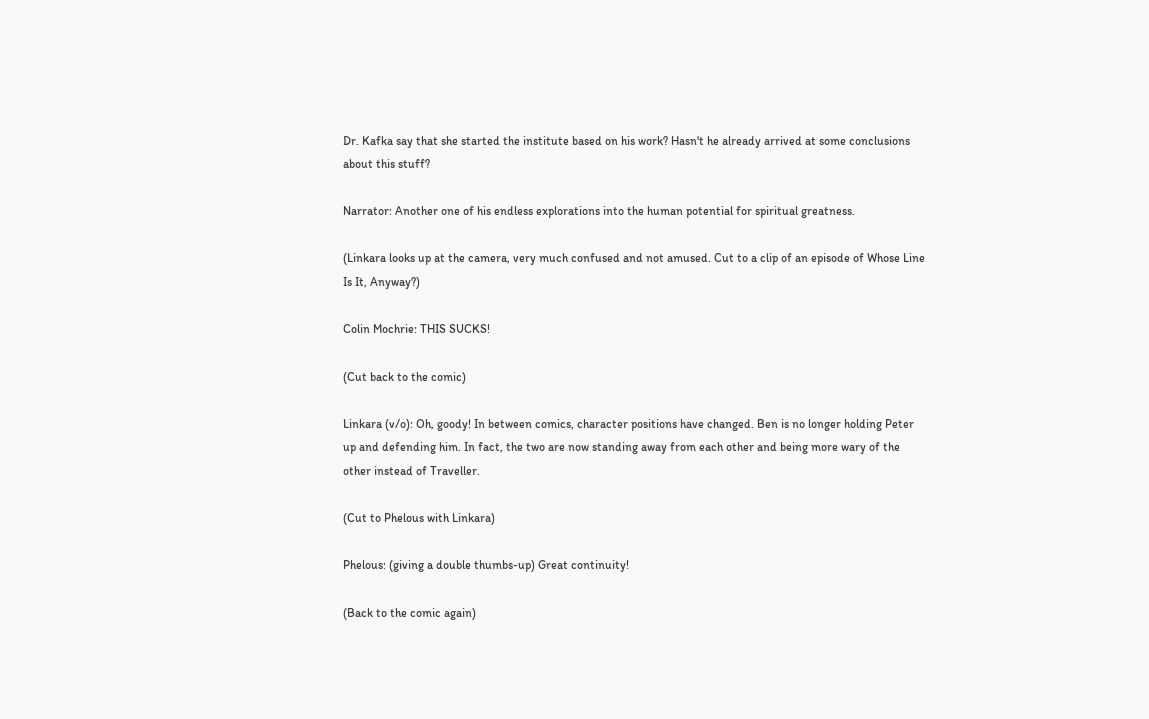Dr. Kafka say that she started the institute based on his work? Hasn't he already arrived at some conclusions about this stuff?

Narrator: Another one of his endless explorations into the human potential for spiritual greatness.

(Linkara looks up at the camera, very much confused and not amused. Cut to a clip of an episode of Whose Line Is It, Anyway?)

Colin Mochrie: THIS SUCKS!

(Cut back to the comic)

Linkara (v/o): Oh, goody! In between comics, character positions have changed. Ben is no longer holding Peter up and defending him. In fact, the two are now standing away from each other and being more wary of the other instead of Traveller.

(Cut to Phelous with Linkara)

Phelous: (giving a double thumbs-up) Great continuity!

(Back to the comic again)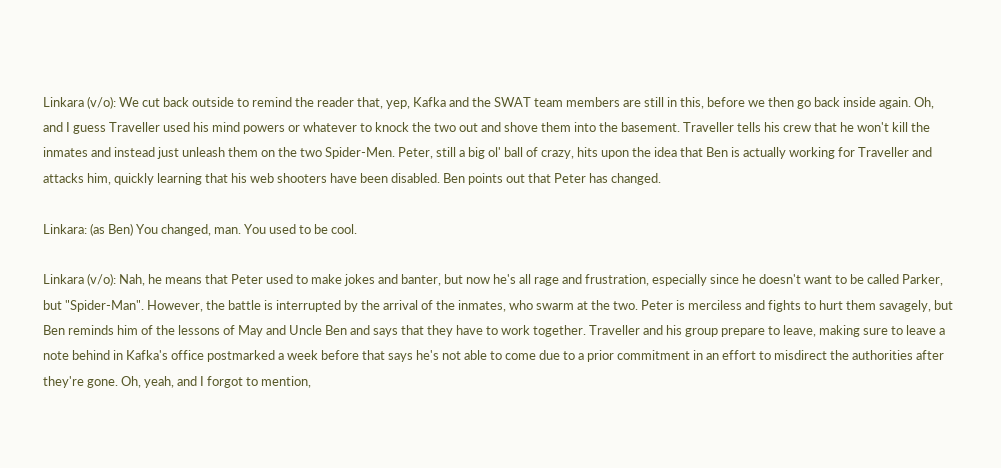Linkara (v/o): We cut back outside to remind the reader that, yep, Kafka and the SWAT team members are still in this, before we then go back inside again. Oh, and I guess Traveller used his mind powers or whatever to knock the two out and shove them into the basement. Traveller tells his crew that he won't kill the inmates and instead just unleash them on the two Spider-Men. Peter, still a big ol' ball of crazy, hits upon the idea that Ben is actually working for Traveller and attacks him, quickly learning that his web shooters have been disabled. Ben points out that Peter has changed.

Linkara: (as Ben) You changed, man. You used to be cool.

Linkara (v/o): Nah, he means that Peter used to make jokes and banter, but now he's all rage and frustration, especially since he doesn't want to be called Parker, but "Spider-Man". However, the battle is interrupted by the arrival of the inmates, who swarm at the two. Peter is merciless and fights to hurt them savagely, but Ben reminds him of the lessons of May and Uncle Ben and says that they have to work together. Traveller and his group prepare to leave, making sure to leave a note behind in Kafka's office postmarked a week before that says he's not able to come due to a prior commitment in an effort to misdirect the authorities after they're gone. Oh, yeah, and I forgot to mention,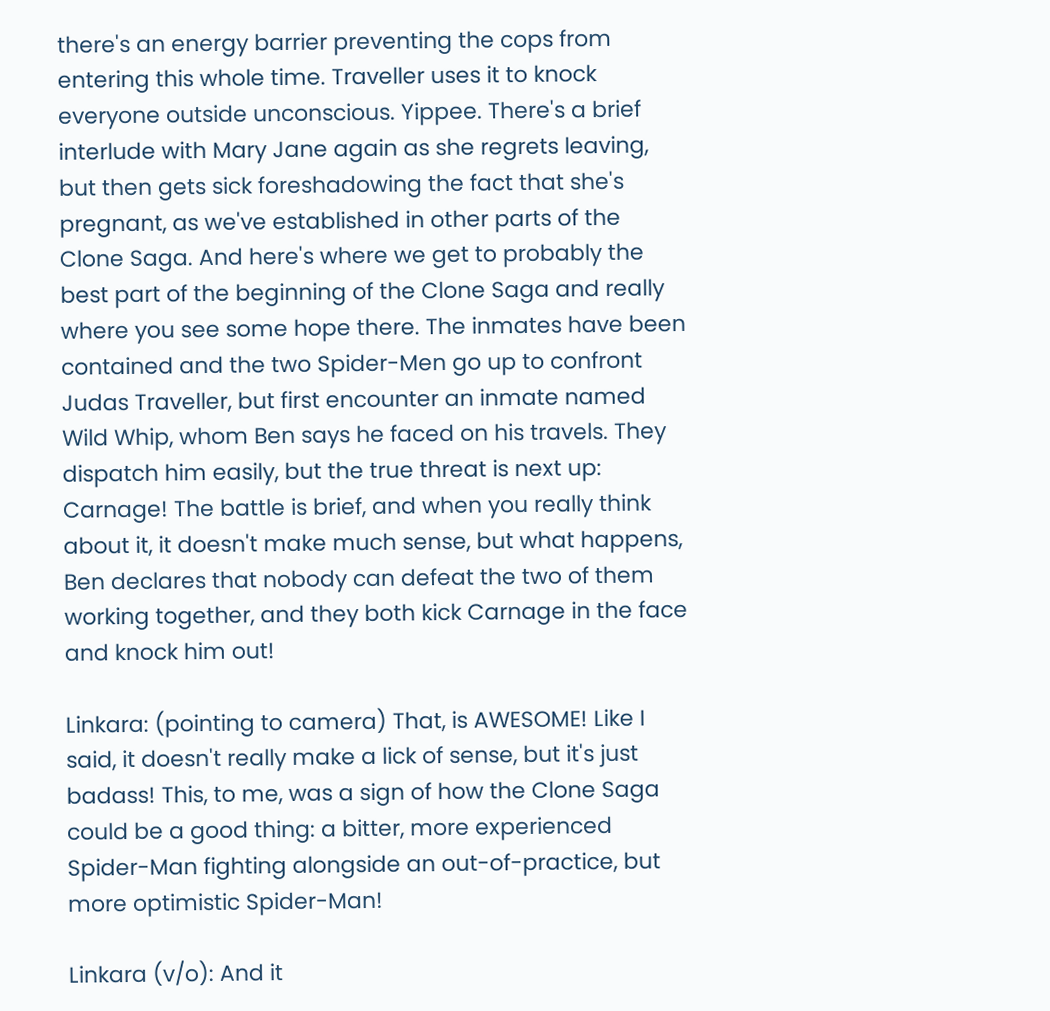there's an energy barrier preventing the cops from entering this whole time. Traveller uses it to knock everyone outside unconscious. Yippee. There's a brief interlude with Mary Jane again as she regrets leaving, but then gets sick foreshadowing the fact that she's pregnant, as we've established in other parts of the Clone Saga. And here's where we get to probably the best part of the beginning of the Clone Saga and really where you see some hope there. The inmates have been contained and the two Spider-Men go up to confront Judas Traveller, but first encounter an inmate named Wild Whip, whom Ben says he faced on his travels. They dispatch him easily, but the true threat is next up: Carnage! The battle is brief, and when you really think about it, it doesn't make much sense, but what happens, Ben declares that nobody can defeat the two of them working together, and they both kick Carnage in the face and knock him out!

Linkara: (pointing to camera) That, is AWESOME! Like I said, it doesn't really make a lick of sense, but it's just badass! This, to me, was a sign of how the Clone Saga could be a good thing: a bitter, more experienced Spider-Man fighting alongside an out-of-practice, but more optimistic Spider-Man!

Linkara (v/o): And it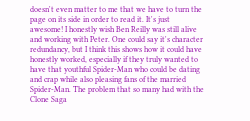doesn't even matter to me that we have to turn the page on its side in order to read it. It's just awesome! I honestly wish Ben Reilly was still alive and working with Peter. One could say it's character redundancy, but I think this shows how it could have honestly worked, especially if they truly wanted to have that youthful Spider-Man who could be dating and crap while also pleasing fans of the married Spider-Man. The problem that so many had with the Clone Saga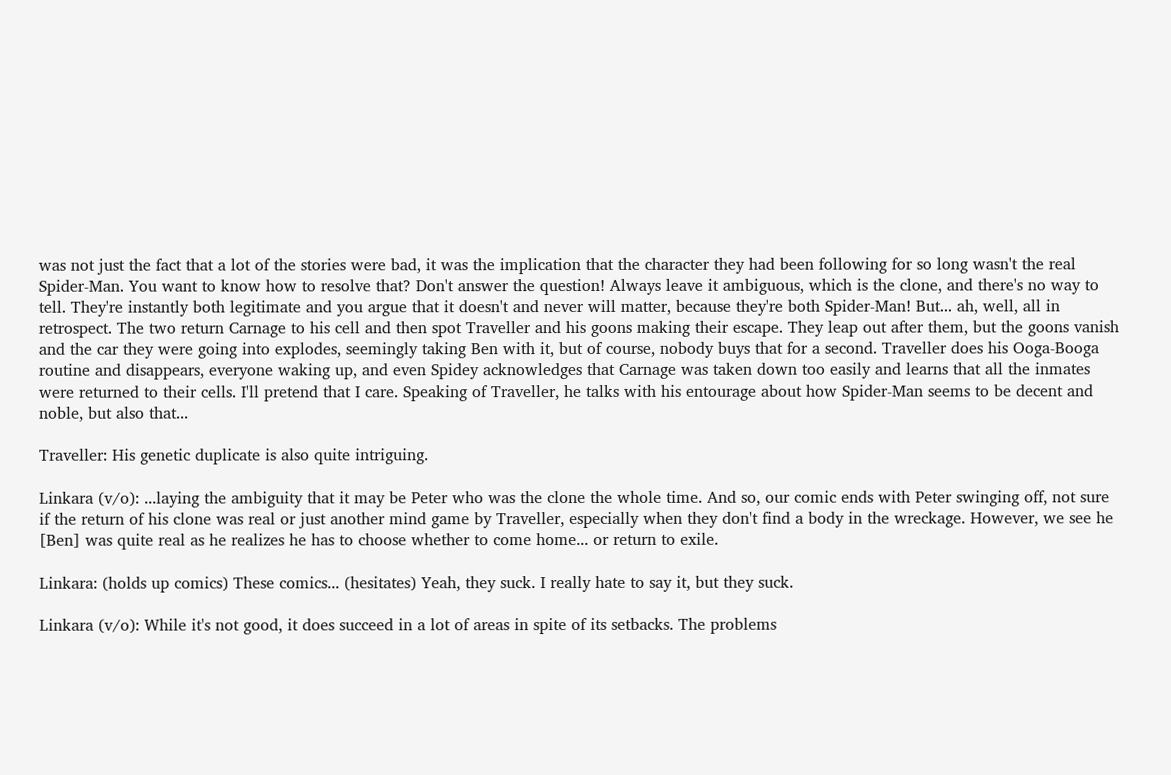was not just the fact that a lot of the stories were bad, it was the implication that the character they had been following for so long wasn't the real Spider-Man. You want to know how to resolve that? Don't answer the question! Always leave it ambiguous, which is the clone, and there's no way to tell. They're instantly both legitimate and you argue that it doesn't and never will matter, because they're both Spider-Man! But... ah, well, all in retrospect. The two return Carnage to his cell and then spot Traveller and his goons making their escape. They leap out after them, but the goons vanish and the car they were going into explodes, seemingly taking Ben with it, but of course, nobody buys that for a second. Traveller does his Ooga-Booga routine and disappears, everyone waking up, and even Spidey acknowledges that Carnage was taken down too easily and learns that all the inmates were returned to their cells. I'll pretend that I care. Speaking of Traveller, he talks with his entourage about how Spider-Man seems to be decent and noble, but also that...

Traveller: His genetic duplicate is also quite intriguing.

Linkara (v/o): ...laying the ambiguity that it may be Peter who was the clone the whole time. And so, our comic ends with Peter swinging off, not sure if the return of his clone was real or just another mind game by Traveller, especially when they don't find a body in the wreckage. However, we see he [Ben] was quite real as he realizes he has to choose whether to come home... or return to exile.

Linkara: (holds up comics) These comics... (hesitates) Yeah, they suck. I really hate to say it, but they suck.

Linkara (v/o): While it's not good, it does succeed in a lot of areas in spite of its setbacks. The problems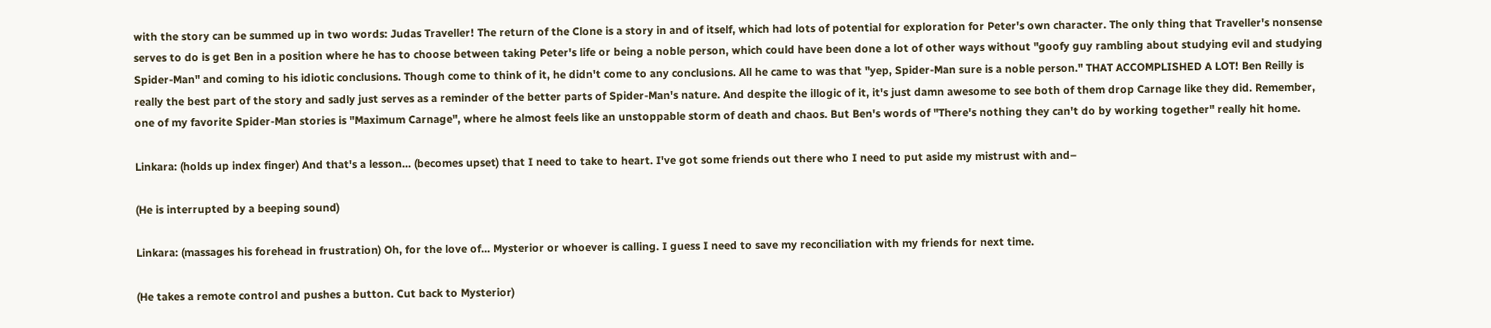with the story can be summed up in two words: Judas Traveller! The return of the Clone is a story in and of itself, which had lots of potential for exploration for Peter's own character. The only thing that Traveller's nonsense serves to do is get Ben in a position where he has to choose between taking Peter's life or being a noble person, which could have been done a lot of other ways without "goofy guy rambling about studying evil and studying Spider-Man" and coming to his idiotic conclusions. Though come to think of it, he didn't come to any conclusions. All he came to was that "yep, Spider-Man sure is a noble person." THAT ACCOMPLISHED A LOT! Ben Reilly is really the best part of the story and sadly just serves as a reminder of the better parts of Spider-Man's nature. And despite the illogic of it, it's just damn awesome to see both of them drop Carnage like they did. Remember, one of my favorite Spider-Man stories is "Maximum Carnage", where he almost feels like an unstoppable storm of death and chaos. But Ben's words of "There's nothing they can't do by working together" really hit home.

Linkara: (holds up index finger) And that's a lesson... (becomes upset) that I need to take to heart. I've got some friends out there who I need to put aside my mistrust with and–

(He is interrupted by a beeping sound)

Linkara: (massages his forehead in frustration) Oh, for the love of... Mysterior or whoever is calling. I guess I need to save my reconciliation with my friends for next time.

(He takes a remote control and pushes a button. Cut back to Mysterior)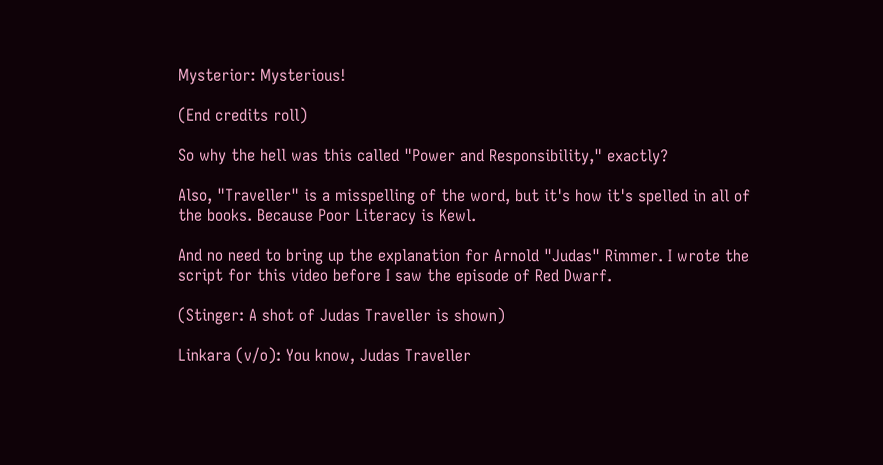Mysterior: Mysterious!

(End credits roll)

So why the hell was this called "Power and Responsibility," exactly?

Also, "Traveller" is a misspelling of the word, but it's how it's spelled in all of the books. Because Poor Literacy is Kewl.

And no need to bring up the explanation for Arnold "Judas" Rimmer. I wrote the script for this video before I saw the episode of Red Dwarf.

(Stinger: A shot of Judas Traveller is shown)

Linkara (v/o): You know, Judas Traveller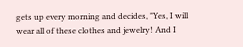gets up every morning and decides, "Yes, I will wear all of these clothes and jewelry! And I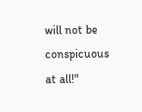will not be conspicuous at all!"